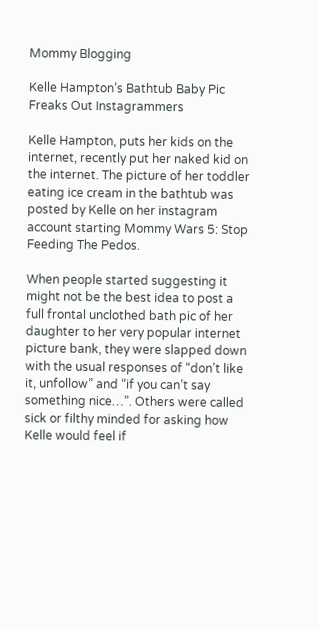Mommy Blogging

Kelle Hampton’s Bathtub Baby Pic Freaks Out Instagrammers

Kelle Hampton, puts her kids on the internet, recently put her naked kid on the internet. The picture of her toddler eating ice cream in the bathtub was posted by Kelle on her instagram account starting Mommy Wars 5: Stop Feeding The Pedos.

When people started suggesting it might not be the best idea to post a full frontal unclothed bath pic of her daughter to her very popular internet picture bank, they were slapped down with the usual responses of “don’t like it, unfollow” and “if you can’t say something nice…”. Others were called sick or filthy minded for asking how Kelle would feel if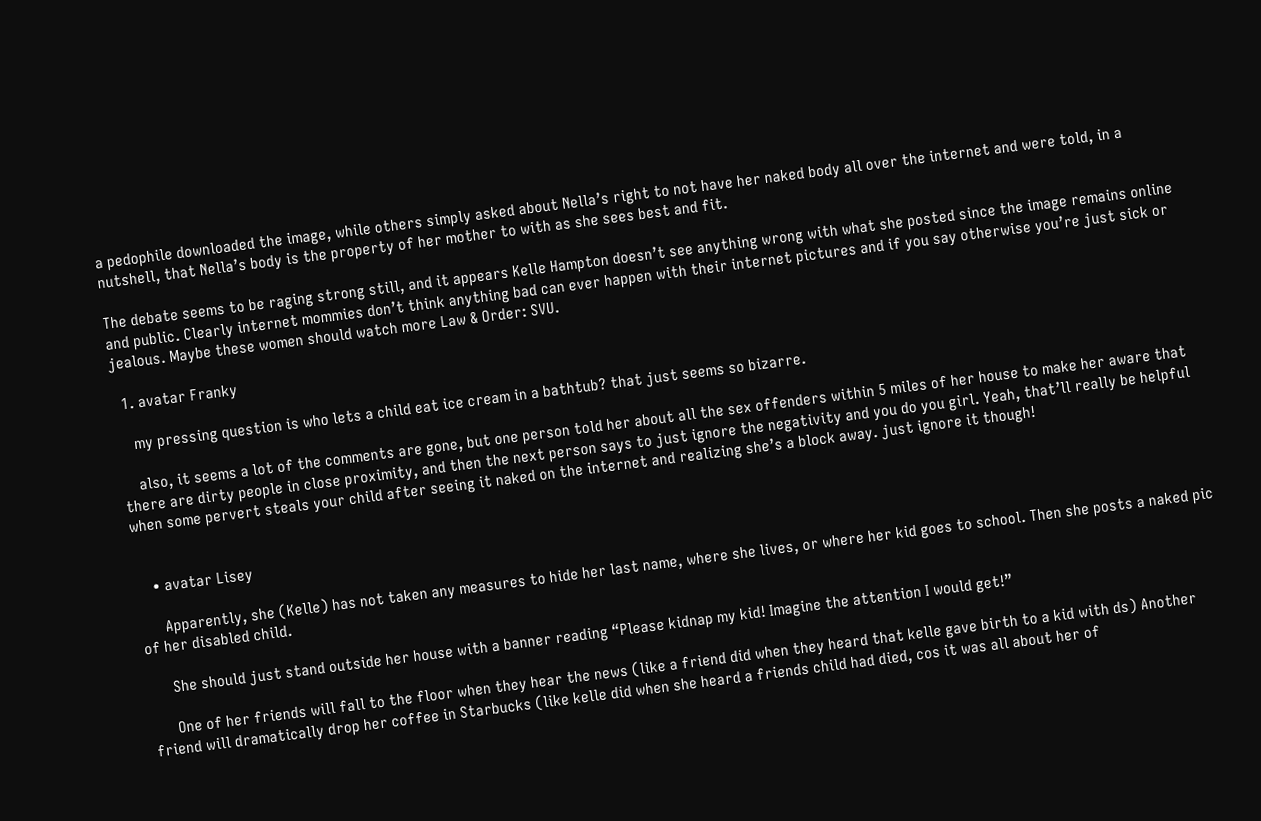a pedophile downloaded the image, while others simply asked about Nella’s right to not have her naked body all over the internet and were told, in a nutshell, that Nella’s body is the property of her mother to with as she sees best and fit.

The debate seems to be raging strong still, and it appears Kelle Hampton doesn’t see anything wrong with what she posted since the image remains online and public. Clearly internet mommies don’t think anything bad can ever happen with their internet pictures and if you say otherwise you’re just sick or jealous. Maybe these women should watch more Law & Order: SVU.

  1. avatar Franky

    my pressing question is who lets a child eat ice cream in a bathtub? that just seems so bizarre.

    also, it seems a lot of the comments are gone, but one person told her about all the sex offenders within 5 miles of her house to make her aware that there are dirty people in close proximity, and then the next person says to just ignore the negativity and you do you girl. Yeah, that’ll really be helpful when some pervert steals your child after seeing it naked on the internet and realizing she’s a block away. just ignore it though!


    • avatar Lisey

      Apparently, she (Kelle) has not taken any measures to hide her last name, where she lives, or where her kid goes to school. Then she posts a naked pic of her disabled child.

      She should just stand outside her house with a banner reading “Please kidnap my kid! Imagine the attention I would get!”

      One of her friends will fall to the floor when they hear the news (like a friend did when they heard that kelle gave birth to a kid with ds) Another friend will dramatically drop her coffee in Starbucks (like kelle did when she heard a friends child had died, cos it was all about her of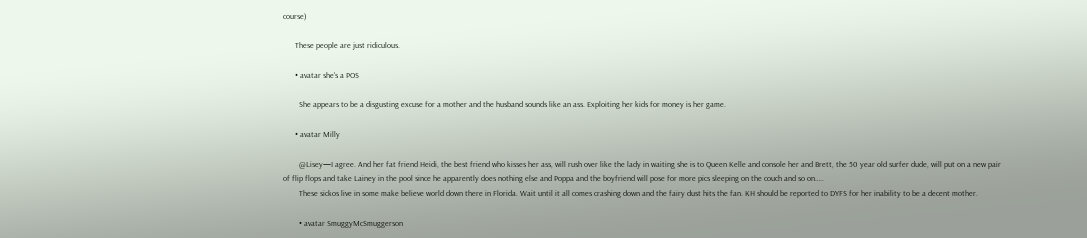course)

      These people are just ridiculous.

      • avatar she's a POS

        She appears to be a disgusting excuse for a mother and the husband sounds like an ass. Exploiting her kids for money is her game.

      • avatar Milly

        @Lisey—I agree. And her fat friend Heidi, the best friend who kisses her ass, will rush over like the lady in waiting she is to Queen Kelle and console her and Brett, the 50 year old surfer dude, will put on a new pair of flip flops and take Lainey in the pool since he apparently does nothing else and Poppa and the boyfriend will pose for more pics sleeping on the couch and so on…..
        These sickos live in some make believe world down there in Florida. Wait until it all comes crashing down and the fairy dust hits the fan. KH should be reported to DYFS for her inability to be a decent mother.

        • avatar SmuggyMcSmuggerson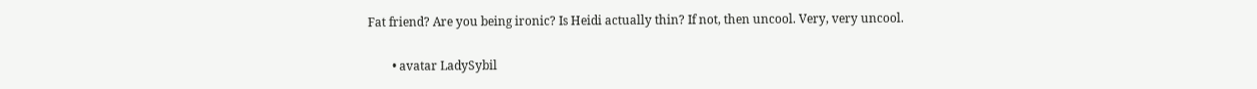Fat friend? Are you being ironic? Is Heidi actually thin? If not, then uncool. Very, very uncool.

        • avatar LadySybil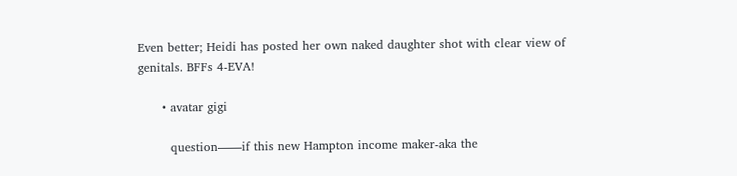Even better; Heidi has posted her own naked daughter shot with clear view of genitals. BFFs 4-EVA!

      • avatar gigi

        question——if this new Hampton income maker-aka the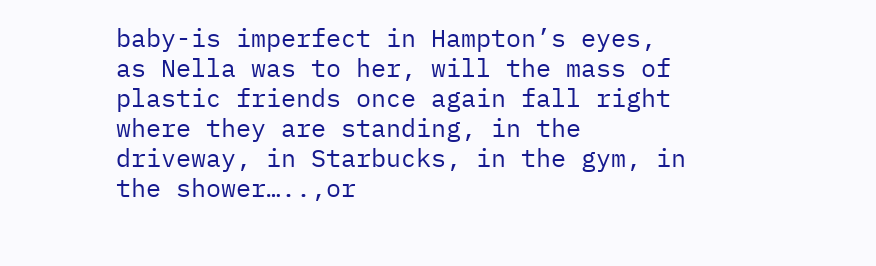baby-is imperfect in Hampton’s eyes, as Nella was to her, will the mass of plastic friends once again fall right where they are standing, in the driveway, in Starbucks, in the gym, in the shower…..,or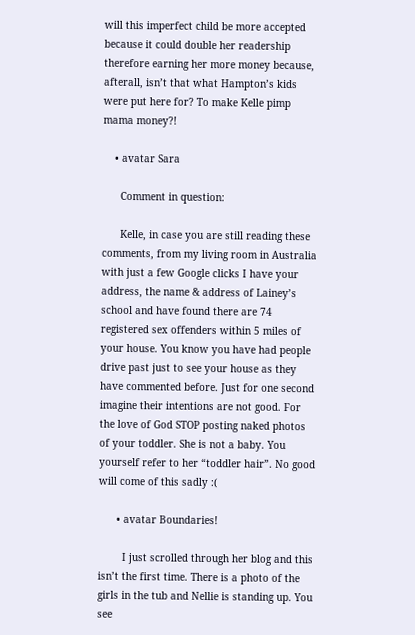will this imperfect child be more accepted because it could double her readership therefore earning her more money because, afterall, isn’t that what Hampton’s kids were put here for? To make Kelle pimp mama money?!

    • avatar Sara

      Comment in question:

      Kelle, in case you are still reading these comments, from my living room in Australia with just a few Google clicks I have your address, the name & address of Lainey’s school and have found there are 74 registered sex offenders within 5 miles of your house. You know you have had people drive past just to see your house as they have commented before. Just for one second imagine their intentions are not good. For the love of God STOP posting naked photos of your toddler. She is not a baby. You yourself refer to her “toddler hair”. No good will come of this sadly :(

      • avatar Boundaries!

        I just scrolled through her blog and this isn’t the first time. There is a photo of the girls in the tub and Nellie is standing up. You see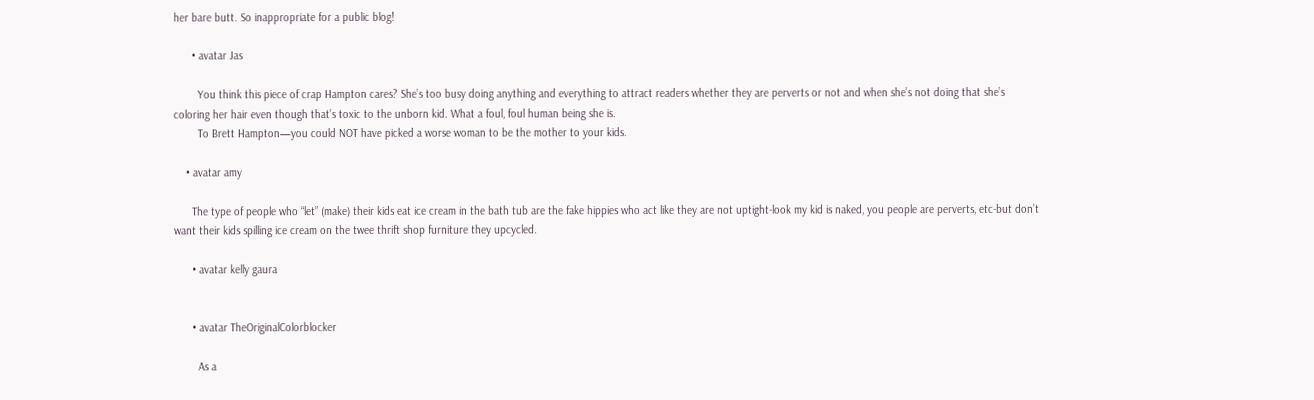her bare butt. So inappropriate for a public blog!

      • avatar Jas

        You think this piece of crap Hampton cares? She’s too busy doing anything and everything to attract readers whether they are perverts or not and when she’s not doing that she’s coloring her hair even though that’s toxic to the unborn kid. What a foul, foul human being she is.
        To Brett Hampton—you could NOT have picked a worse woman to be the mother to your kids.

    • avatar amy

      The type of people who “let” (make) their kids eat ice cream in the bath tub are the fake hippies who act like they are not uptight-look my kid is naked, you people are perverts, etc-but don’t want their kids spilling ice cream on the twee thrift shop furniture they upcycled.

      • avatar kelly gaura


      • avatar TheOriginalColorblocker

        As a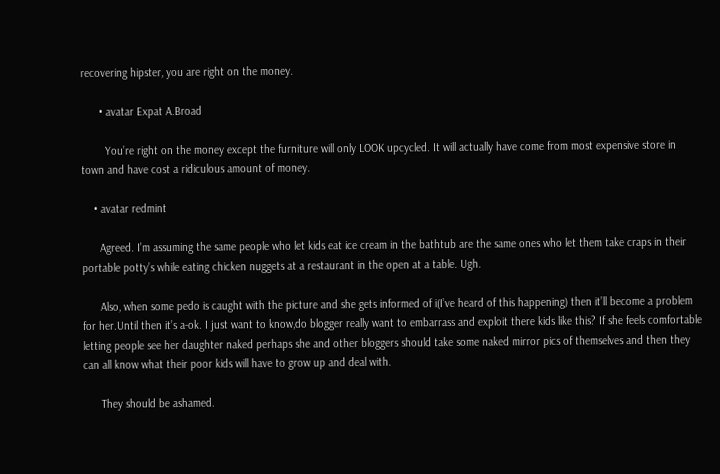recovering hipster, you are right on the money.

      • avatar Expat A.Broad

        You’re right on the money except the furniture will only LOOK upcycled. It will actually have come from most expensive store in town and have cost a ridiculous amount of money.

    • avatar redmint

      Agreed. I’m assuming the same people who let kids eat ice cream in the bathtub are the same ones who let them take craps in their portable potty’s while eating chicken nuggets at a restaurant in the open at a table. Ugh.

      Also, when some pedo is caught with the picture and she gets informed of i(I’ve heard of this happening) then it’ll become a problem for her.Until then it’s a-ok. I just want to know,do blogger really want to embarrass and exploit there kids like this? If she feels comfortable letting people see her daughter naked perhaps she and other bloggers should take some naked mirror pics of themselves and then they can all know what their poor kids will have to grow up and deal with.

      They should be ashamed.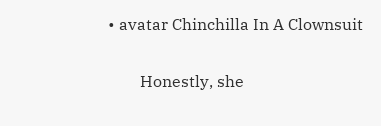• avatar Chinchilla In A Clownsuit

        Honestly, she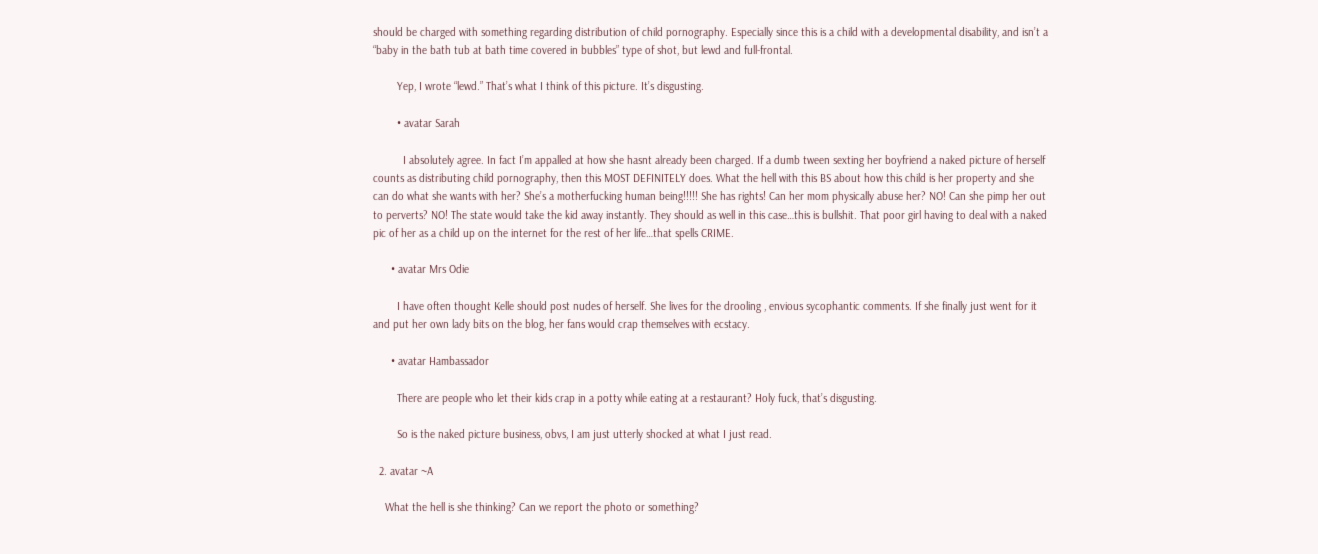should be charged with something regarding distribution of child pornography. Especially since this is a child with a developmental disability, and isn’t a “baby in the bath tub at bath time covered in bubbles” type of shot, but lewd and full-frontal.

        Yep, I wrote “lewd.” That’s what I think of this picture. It’s disgusting.

        • avatar Sarah

          I absolutely agree. In fact I’m appalled at how she hasnt already been charged. If a dumb tween sexting her boyfriend a naked picture of herself counts as distributing child pornography, then this MOST DEFINITELY does. What the hell with this BS about how this child is her property and she can do what she wants with her? She’s a motherfucking human being!!!!! She has rights! Can her mom physically abuse her? NO! Can she pimp her out to perverts? NO! The state would take the kid away instantly. They should as well in this case…this is bullshit. That poor girl having to deal with a naked pic of her as a child up on the internet for the rest of her life…that spells CRIME.

      • avatar Mrs Odie

        I have often thought Kelle should post nudes of herself. She lives for the drooling , envious sycophantic comments. If she finally just went for it and put her own lady bits on the blog, her fans would crap themselves with ecstacy.

      • avatar Hambassador

        There are people who let their kids crap in a potty while eating at a restaurant? Holy fuck, that’s disgusting.

        So is the naked picture business, obvs, I am just utterly shocked at what I just read.

  2. avatar ~A

    What the hell is she thinking? Can we report the photo or something?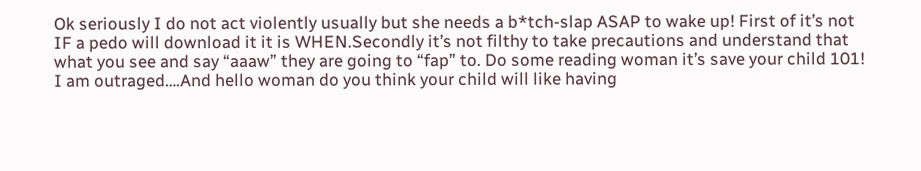Ok seriously I do not act violently usually but she needs a b*tch-slap ASAP to wake up! First of it’s not IF a pedo will download it it is WHEN.Secondly it’s not filthy to take precautions and understand that what you see and say “aaaw” they are going to “fap” to. Do some reading woman it’s save your child 101! I am outraged….And hello woman do you think your child will like having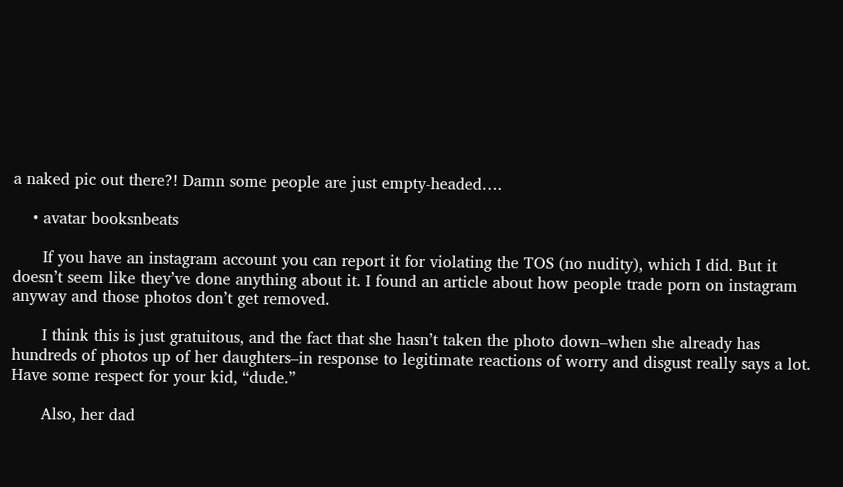a naked pic out there?! Damn some people are just empty-headed….

    • avatar booksnbeats

      If you have an instagram account you can report it for violating the TOS (no nudity), which I did. But it doesn’t seem like they’ve done anything about it. I found an article about how people trade porn on instagram anyway and those photos don’t get removed.

      I think this is just gratuitous, and the fact that she hasn’t taken the photo down–when she already has hundreds of photos up of her daughters–in response to legitimate reactions of worry and disgust really says a lot. Have some respect for your kid, “dude.”

      Also, her dad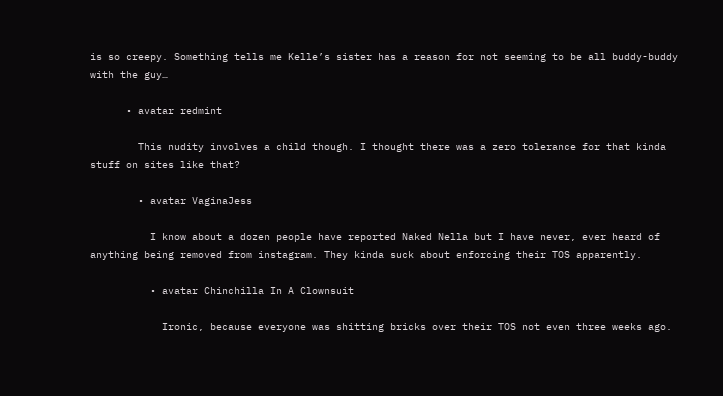is so creepy. Something tells me Kelle’s sister has a reason for not seeming to be all buddy-buddy with the guy…

      • avatar redmint

        This nudity involves a child though. I thought there was a zero tolerance for that kinda stuff on sites like that?

        • avatar VaginaJess

          I know about a dozen people have reported Naked Nella but I have never, ever heard of anything being removed from instagram. They kinda suck about enforcing their TOS apparently.

          • avatar Chinchilla In A Clownsuit

            Ironic, because everyone was shitting bricks over their TOS not even three weeks ago.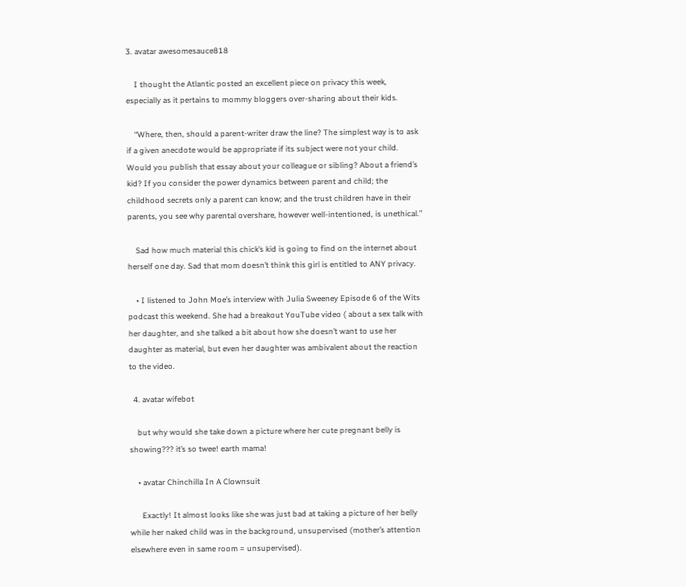3. avatar awesomesauce818

    I thought the Atlantic posted an excellent piece on privacy this week, especially as it pertains to mommy bloggers over-sharing about their kids.

    “Where, then, should a parent-writer draw the line? The simplest way is to ask if a given anecdote would be appropriate if its subject were not your child. Would you publish that essay about your colleague or sibling? About a friend’s kid? If you consider the power dynamics between parent and child; the childhood secrets only a parent can know; and the trust children have in their parents, you see why parental overshare, however well-intentioned, is unethical.”

    Sad how much material this chick’s kid is going to find on the internet about herself one day. Sad that mom doesn’t think this girl is entitled to ANY privacy.

    • I listened to John Moe’s interview with Julia Sweeney Episode 6 of the Wits podcast this weekend. She had a breakout YouTube video ( about a sex talk with her daughter, and she talked a bit about how she doesn’t want to use her daughter as material, but even her daughter was ambivalent about the reaction to the video.

  4. avatar wifebot

    but why would she take down a picture where her cute pregnant belly is showing??? it’s so twee! earth mama!

    • avatar Chinchilla In A Clownsuit

      Exactly! It almost looks like she was just bad at taking a picture of her belly while her naked child was in the background, unsupervised (mother’s attention elsewhere even in same room = unsupervised).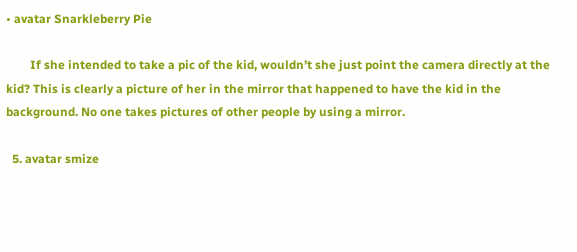• avatar Snarkleberry Pie

        If she intended to take a pic of the kid, wouldn’t she just point the camera directly at the kid? This is clearly a picture of her in the mirror that happened to have the kid in the background. No one takes pictures of other people by using a mirror.

  5. avatar smize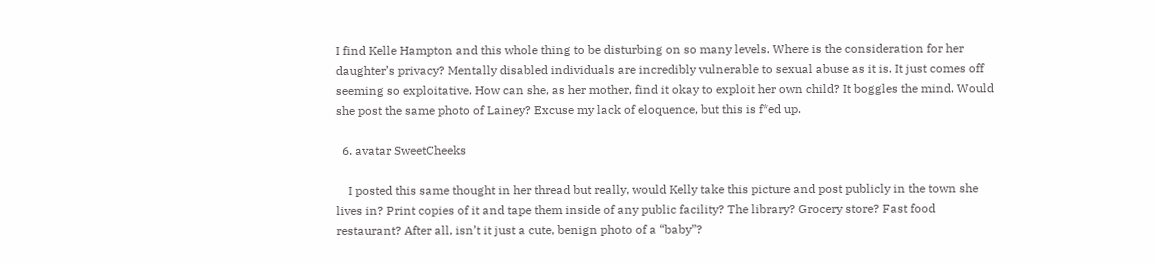I find Kelle Hampton and this whole thing to be disturbing on so many levels. Where is the consideration for her daughter’s privacy? Mentally disabled individuals are incredibly vulnerable to sexual abuse as it is. It just comes off seeming so exploitative. How can she, as her mother, find it okay to exploit her own child? It boggles the mind. Would she post the same photo of Lainey? Excuse my lack of eloquence, but this is f*ed up.

  6. avatar SweetCheeks

    I posted this same thought in her thread but really, would Kelly take this picture and post publicly in the town she lives in? Print copies of it and tape them inside of any public facility? The library? Grocery store? Fast food restaurant? After all, isn’t it just a cute, benign photo of a “baby”?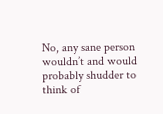No, any sane person wouldn’t and would probably shudder to think of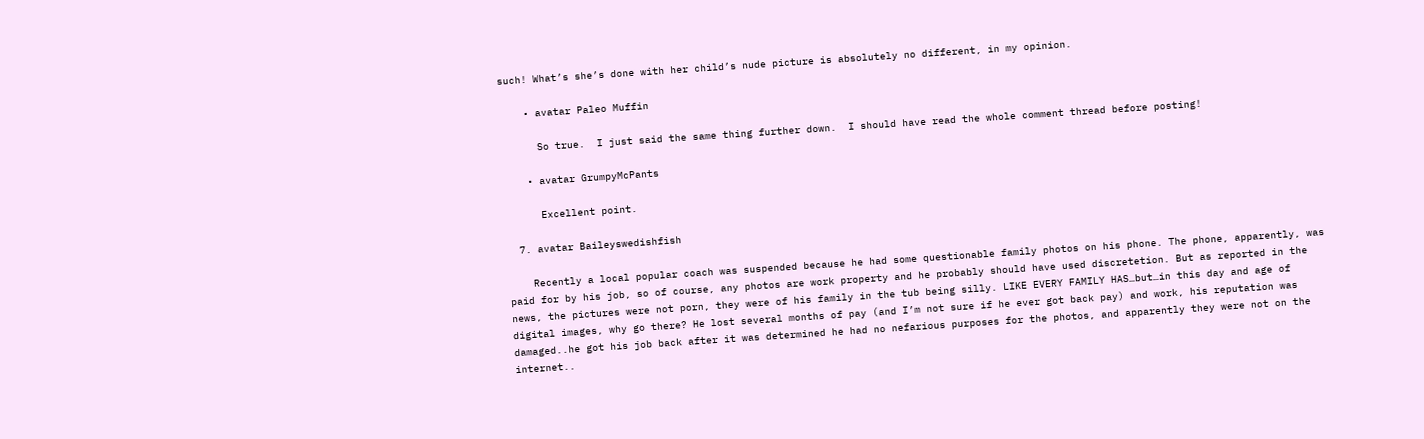such! What’s she’s done with her child’s nude picture is absolutely no different, in my opinion.

    • avatar Paleo Muffin

      So true.  I just said the same thing further down.  I should have read the whole comment thread before posting!

    • avatar GrumpyMcPants

      Excellent point.

  7. avatar Baileyswedishfish

    Recently a local popular coach was suspended because he had some questionable family photos on his phone. The phone, apparently, was paid for by his job, so of course, any photos are work property and he probably should have used discretetion. But as reported in the news, the pictures were not porn, they were of his family in the tub being silly. LIKE EVERY FAMILY HAS…but…in this day and age of digital images, why go there? He lost several months of pay (and I’m not sure if he ever got back pay) and work, his reputation was damaged..he got his job back after it was determined he had no nefarious purposes for the photos, and apparently they were not on the internet..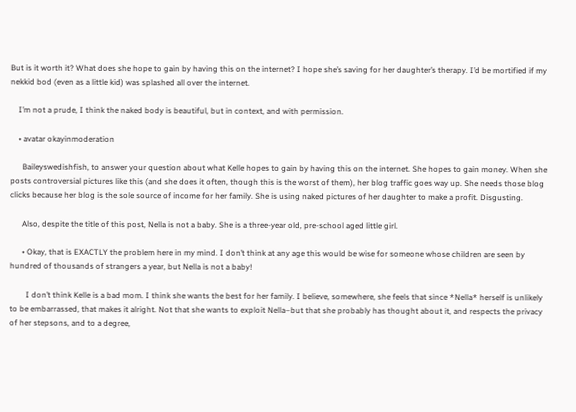But is it worth it? What does she hope to gain by having this on the internet? I hope she’s saving for her daughter’s therapy. I’d be mortified if my nekkid bod (even as a little kid) was splashed all over the internet.

    I’m not a prude, I think the naked body is beautiful, but in context, and with permission.

    • avatar okayinmoderation

      Baileyswedishfish, to answer your question about what Kelle hopes to gain by having this on the internet. She hopes to gain money. When she posts controversial pictures like this (and she does it often, though this is the worst of them), her blog traffic goes way up. She needs those blog clicks because her blog is the sole source of income for her family. She is using naked pictures of her daughter to make a profit. Disgusting.

      Also, despite the title of this post, Nella is not a baby. She is a three-year old, pre-school aged little girl.

      • Okay, that is EXACTLY the problem here in my mind. I don’t think at any age this would be wise for someone whose children are seen by hundred of thousands of strangers a year, but Nella is not a baby!

        I don’t think Kelle is a bad mom. I think she wants the best for her family. I believe, somewhere, she feels that since *Nella* herself is unlikely to be embarrassed, that makes it alright. Not that she wants to exploit Nella–but that she probably has thought about it, and respects the privacy of her stepsons, and to a degree,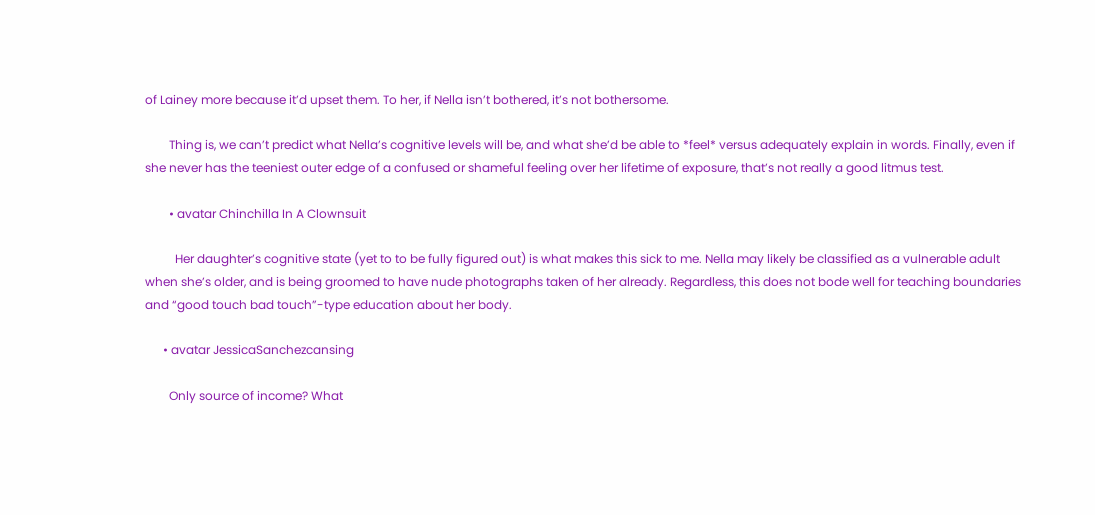of Lainey more because it’d upset them. To her, if Nella isn’t bothered, it’s not bothersome.

        Thing is, we can’t predict what Nella’s cognitive levels will be, and what she’d be able to *feel* versus adequately explain in words. Finally, even if she never has the teeniest outer edge of a confused or shameful feeling over her lifetime of exposure, that’s not really a good litmus test.

        • avatar Chinchilla In A Clownsuit

          Her daughter’s cognitive state (yet to to be fully figured out) is what makes this sick to me. Nella may likely be classified as a vulnerable adult when she’s older, and is being groomed to have nude photographs taken of her already. Regardless, this does not bode well for teaching boundaries and “good touch bad touch”-type education about her body.

      • avatar JessicaSanchezcansing

        Only source of income? What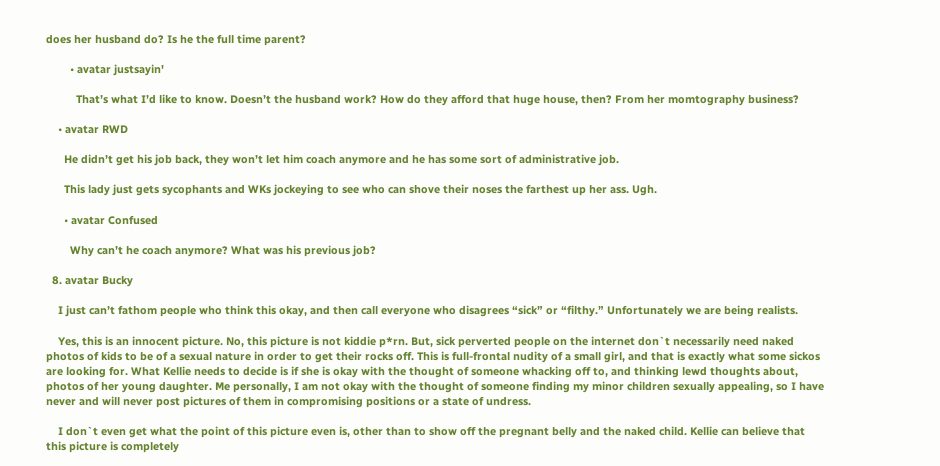does her husband do? Is he the full time parent?

        • avatar justsayin'

          That’s what I’d like to know. Doesn’t the husband work? How do they afford that huge house, then? From her momtography business?

    • avatar RWD

      He didn’t get his job back, they won’t let him coach anymore and he has some sort of administrative job.

      This lady just gets sycophants and WKs jockeying to see who can shove their noses the farthest up her ass. Ugh.

      • avatar Confused

        Why can’t he coach anymore? What was his previous job?

  8. avatar Bucky

    I just can’t fathom people who think this okay, and then call everyone who disagrees “sick” or “filthy.” Unfortunately we are being realists.

    Yes, this is an innocent picture. No, this picture is not kiddie p*rn. But, sick perverted people on the internet don`t necessarily need naked photos of kids to be of a sexual nature in order to get their rocks off. This is full-frontal nudity of a small girl, and that is exactly what some sickos are looking for. What Kellie needs to decide is if she is okay with the thought of someone whacking off to, and thinking lewd thoughts about, photos of her young daughter. Me personally, I am not okay with the thought of someone finding my minor children sexually appealing, so I have never and will never post pictures of them in compromising positions or a state of undress.

    I don`t even get what the point of this picture even is, other than to show off the pregnant belly and the naked child. Kellie can believe that this picture is completely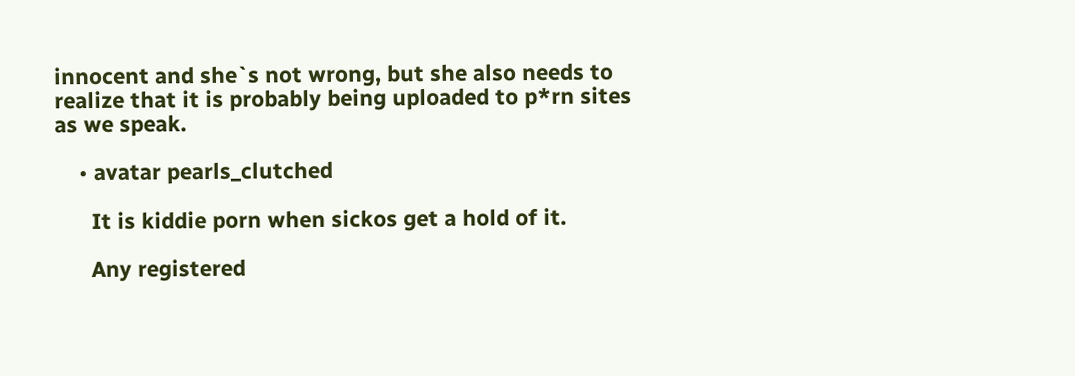innocent and she`s not wrong, but she also needs to realize that it is probably being uploaded to p*rn sites as we speak.

    • avatar pearls_clutched

      It is kiddie porn when sickos get a hold of it.

      Any registered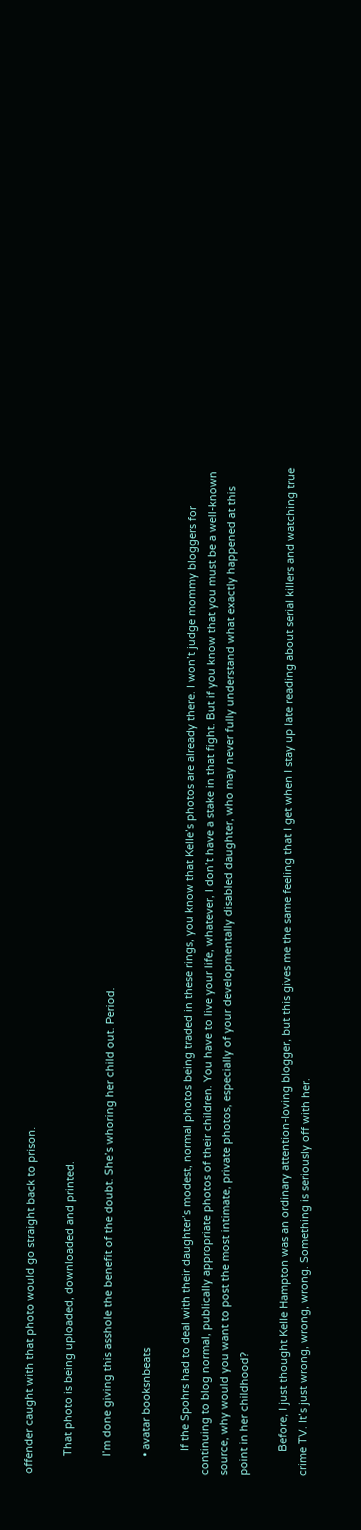offender caught with that photo would go straight back to prison.

      That photo is being uploaded, downloaded and printed.

      I’m done giving this asshole the benefit of the doubt. She’s whoring her child out. Period.

      • avatar booksnbeats

        If the Spohrs had to deal with their daughter’s modest, normal photos being traded in these rings, you know that Kelle’s photos are already there. I won’t judge mommy bloggers for continuing to blog normal, publically appropriate photos of their children. You have to live your life, whatever, I don’t have a stake in that fight. But if you know that you must be a well-known source, why would you want to post the most intimate, private photos, especially of your developmentally disabled daughter, who may never fully understand what exactly happened at this point in her childhood?

        Before, I just thought Kelle Hampton was an ordinary attention-loving blogger, but this gives me the same feeling that I get when I stay up late reading about serial killers and watching true crime TV. It’s just wrong, wrong, wrong. Something is seriously off with her.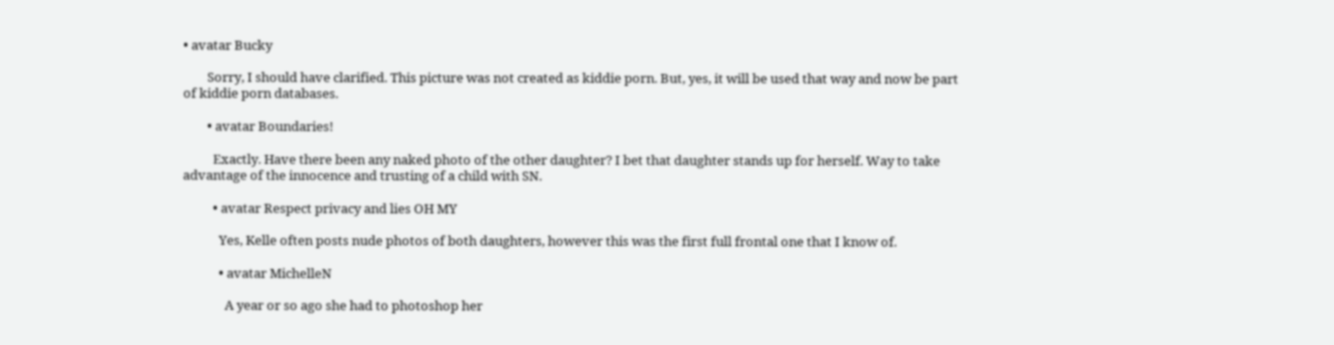• avatar Bucky

        Sorry, I should have clarified. This picture was not created as kiddie porn. But, yes, it will be used that way and now be part of kiddie porn databases.

        • avatar Boundaries!

          Exactly. Have there been any naked photo of the other daughter? I bet that daughter stands up for herself. Way to take advantage of the innocence and trusting of a child with SN.

          • avatar Respect privacy and lies OH MY

            Yes, Kelle often posts nude photos of both daughters, however this was the first full frontal one that I know of.

            • avatar MichelleN

              A year or so ago she had to photoshop her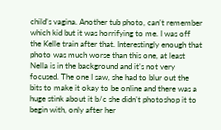child’s vagina. Another tub photo, can’t remember which kid but it was horrifying to me. I was off the Kelle train after that. Interestingly enough that photo was much worse than this one, at least Nella is in the background and it’s not very focused. The one I saw, she had to blur out the bits to make it okay to be online and there was a huge stink about it b/c she didn’t photoshop it to begin with, only after her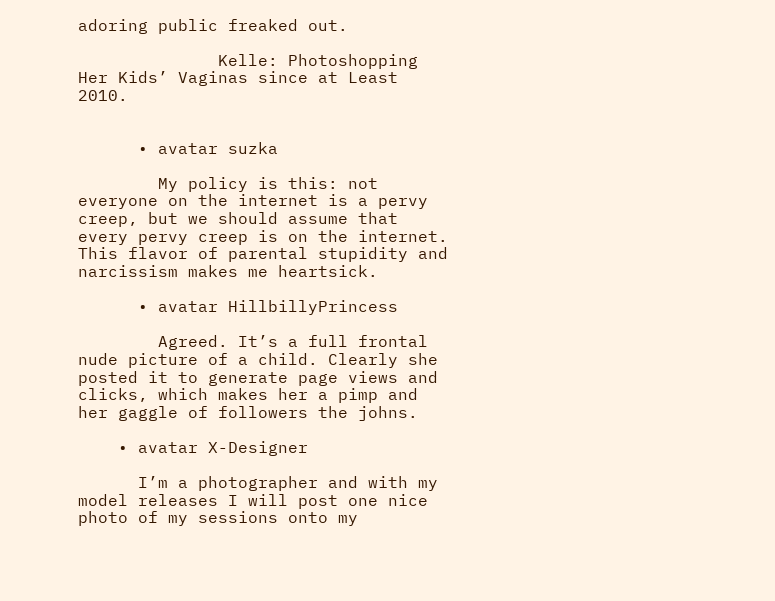adoring public freaked out.

              Kelle: Photoshopping Her Kids’ Vaginas since at Least 2010.


      • avatar suzka

        My policy is this: not everyone on the internet is a pervy creep, but we should assume that every pervy creep is on the internet. This flavor of parental stupidity and narcissism makes me heartsick.

      • avatar HillbillyPrincess

        Agreed. It’s a full frontal nude picture of a child. Clearly she posted it to generate page views and clicks, which makes her a pimp and her gaggle of followers the johns.

    • avatar X-Designer

      I’m a photographer and with my model releases I will post one nice photo of my sessions onto my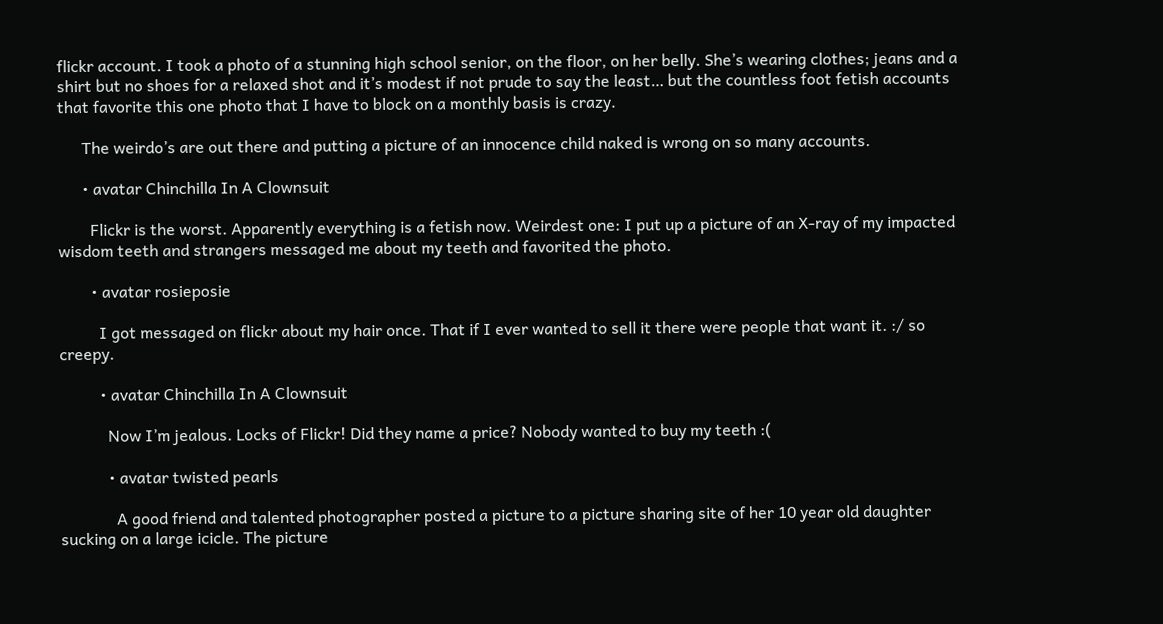flickr account. I took a photo of a stunning high school senior, on the floor, on her belly. She’s wearing clothes; jeans and a shirt but no shoes for a relaxed shot and it’s modest if not prude to say the least… but the countless foot fetish accounts that favorite this one photo that I have to block on a monthly basis is crazy.

      The weirdo’s are out there and putting a picture of an innocence child naked is wrong on so many accounts.

      • avatar Chinchilla In A Clownsuit

        Flickr is the worst. Apparently everything is a fetish now. Weirdest one: I put up a picture of an X-ray of my impacted wisdom teeth and strangers messaged me about my teeth and favorited the photo.

        • avatar rosieposie

          I got messaged on flickr about my hair once. That if I ever wanted to sell it there were people that want it. :/ so creepy.

          • avatar Chinchilla In A Clownsuit

            Now I’m jealous. Locks of Flickr! Did they name a price? Nobody wanted to buy my teeth :(

            • avatar twisted pearls

              A good friend and talented photographer posted a picture to a picture sharing site of her 10 year old daughter sucking on a large icicle. The picture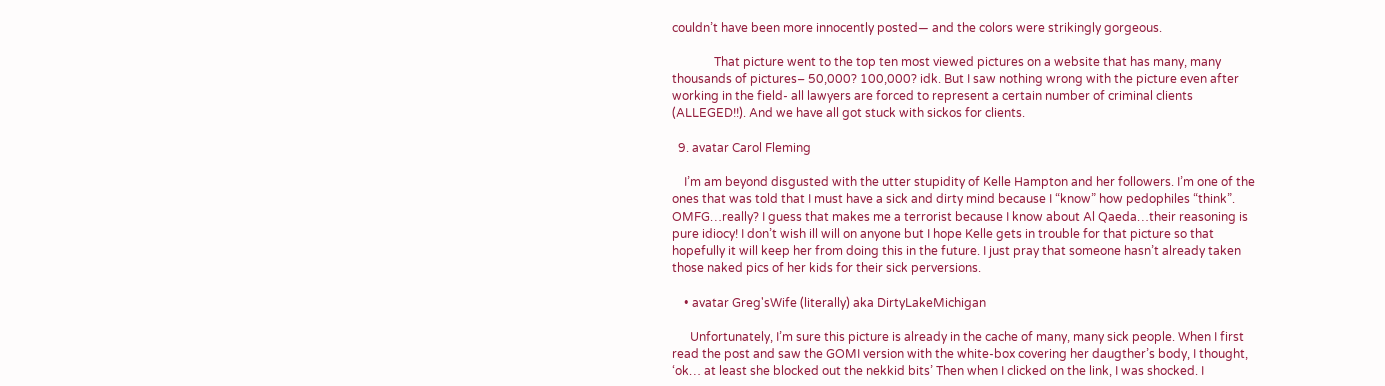couldn’t have been more innocently posted— and the colors were strikingly gorgeous.

              That picture went to the top ten most viewed pictures on a website that has many, many thousands of pictures– 50,000? 100,000? idk. But I saw nothing wrong with the picture even after working in the field- all lawyers are forced to represent a certain number of criminal clients (ALLEGED!!). And we have all got stuck with sickos for clients.

  9. avatar Carol Fleming

    I’m am beyond disgusted with the utter stupidity of Kelle Hampton and her followers. I’m one of the ones that was told that I must have a sick and dirty mind because I “know” how pedophiles “think”. OMFG…really? I guess that makes me a terrorist because I know about Al Qaeda…their reasoning is pure idiocy! I don’t wish ill will on anyone but I hope Kelle gets in trouble for that picture so that hopefully it will keep her from doing this in the future. I just pray that someone hasn’t already taken those naked pics of her kids for their sick perversions.

    • avatar Greg'sWife (literally) aka DirtyLakeMichigan

      Unfortunately, I’m sure this picture is already in the cache of many, many sick people. When I first read the post and saw the GOMI version with the white-box covering her daugther’s body, I thought, ‘ok… at least she blocked out the nekkid bits’ Then when I clicked on the link, I was shocked. I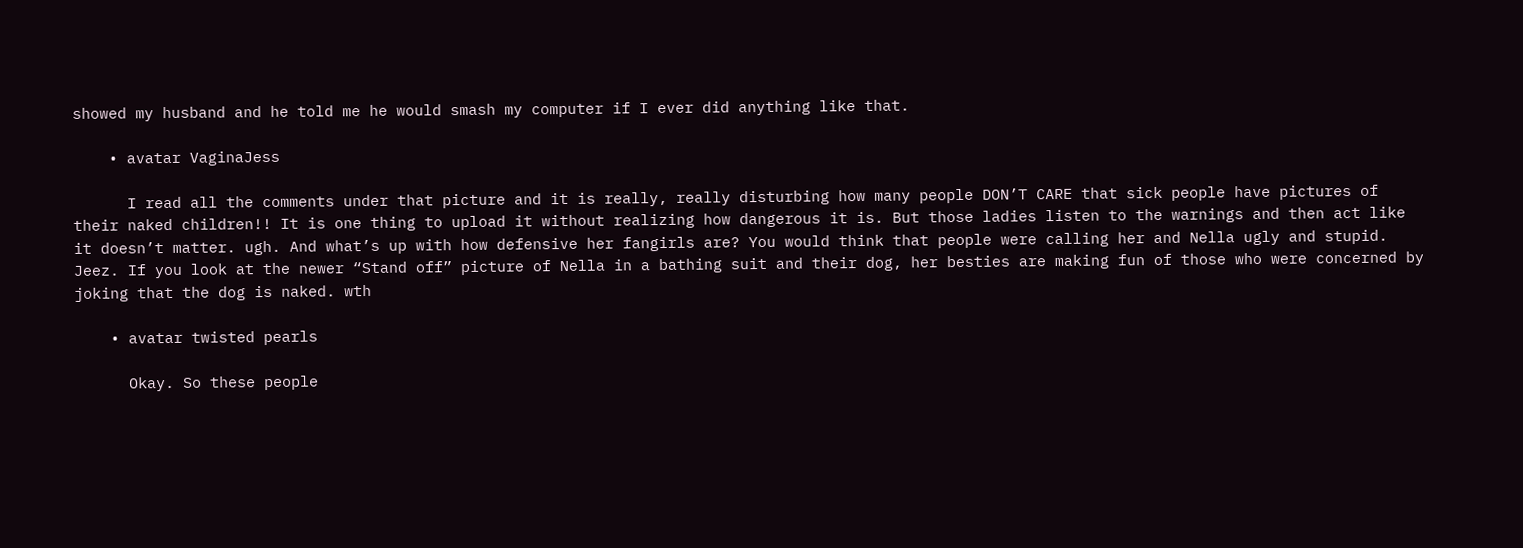showed my husband and he told me he would smash my computer if I ever did anything like that.

    • avatar VaginaJess

      I read all the comments under that picture and it is really, really disturbing how many people DON’T CARE that sick people have pictures of their naked children!! It is one thing to upload it without realizing how dangerous it is. But those ladies listen to the warnings and then act like it doesn’t matter. ugh. And what’s up with how defensive her fangirls are? You would think that people were calling her and Nella ugly and stupid. Jeez. If you look at the newer “Stand off” picture of Nella in a bathing suit and their dog, her besties are making fun of those who were concerned by joking that the dog is naked. wth

    • avatar twisted pearls

      Okay. So these people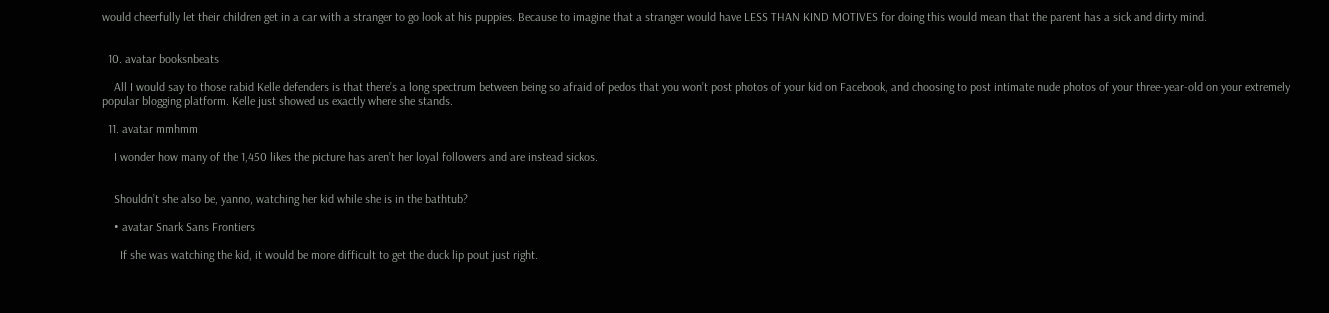would cheerfully let their children get in a car with a stranger to go look at his puppies. Because to imagine that a stranger would have LESS THAN KIND MOTIVES for doing this would mean that the parent has a sick and dirty mind.


  10. avatar booksnbeats

    All I would say to those rabid Kelle defenders is that there’s a long spectrum between being so afraid of pedos that you won’t post photos of your kid on Facebook, and choosing to post intimate nude photos of your three-year-old on your extremely popular blogging platform. Kelle just showed us exactly where she stands.

  11. avatar mmhmm

    I wonder how many of the 1,450 likes the picture has aren’t her loyal followers and are instead sickos.


    Shouldn’t she also be, yanno, watching her kid while she is in the bathtub?

    • avatar Snark Sans Frontiers

      If she was watching the kid, it would be more difficult to get the duck lip pout just right.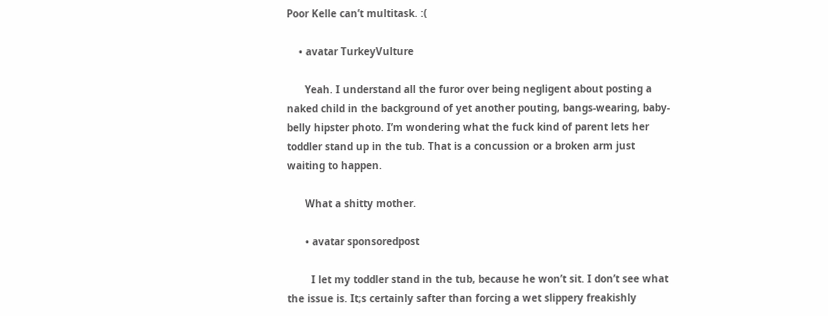Poor Kelle can’t multitask. :(

    • avatar TurkeyVulture

      Yeah. I understand all the furor over being negligent about posting a naked child in the background of yet another pouting, bangs-wearing, baby-belly hipster photo. I’m wondering what the fuck kind of parent lets her toddler stand up in the tub. That is a concussion or a broken arm just waiting to happen.

      What a shitty mother.

      • avatar sponsoredpost

        I let my toddler stand in the tub, because he won’t sit. I don’t see what the issue is. It;s certainly safter than forcing a wet slippery freakishly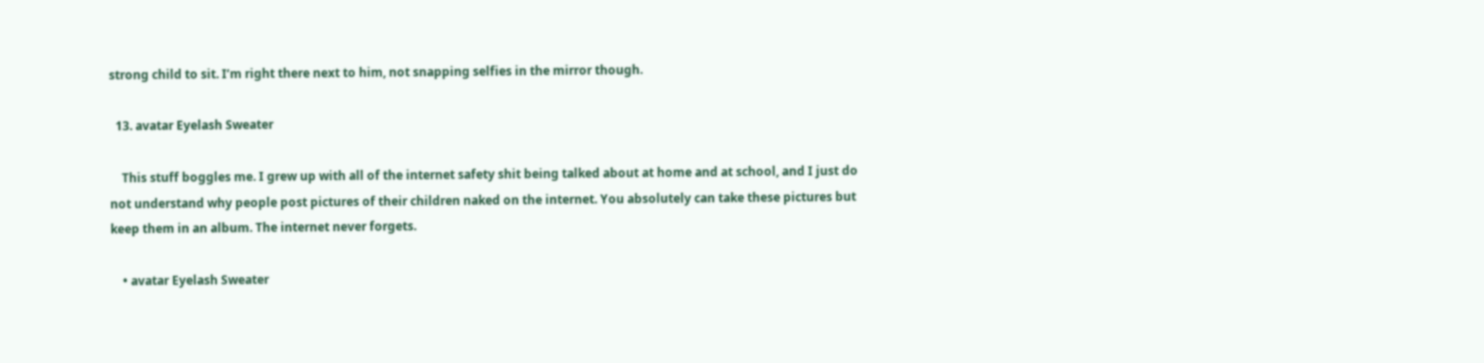strong child to sit. I’m right there next to him, not snapping selfies in the mirror though.

  13. avatar Eyelash Sweater

    This stuff boggles me. I grew up with all of the internet safety shit being talked about at home and at school, and I just do not understand why people post pictures of their children naked on the internet. You absolutely can take these pictures but keep them in an album. The internet never forgets.

    • avatar Eyelash Sweater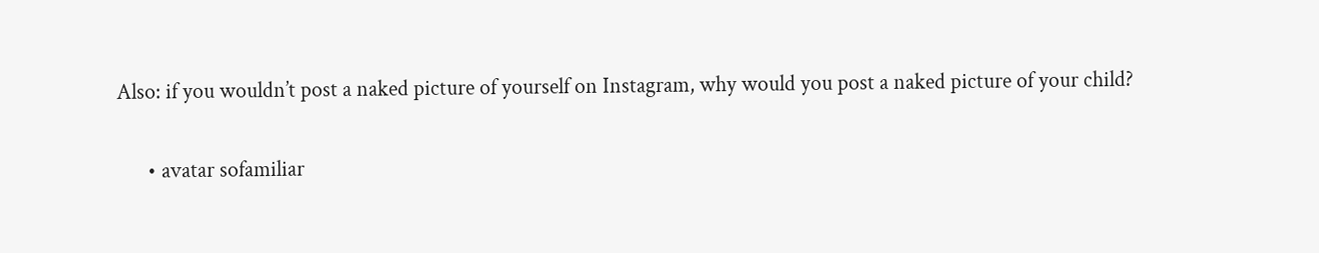Also: if you wouldn’t post a naked picture of yourself on Instagram, why would you post a naked picture of your child?

      • avatar sofamiliar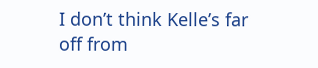I don’t think Kelle’s far off from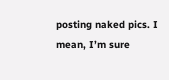posting naked pics. I mean, I’m sure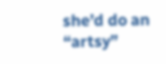she’d do an “artsy”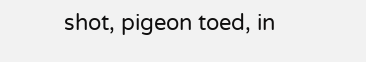shot, pigeon toed, in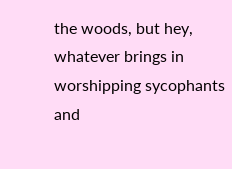the woods, but hey, whatever brings in worshipping sycophants and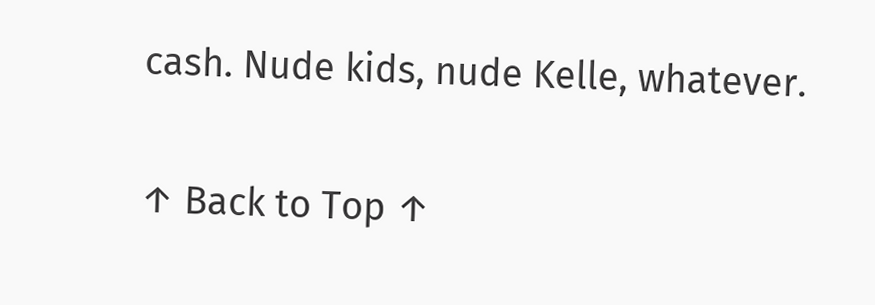cash. Nude kids, nude Kelle, whatever.

↑ Back to Top ↑